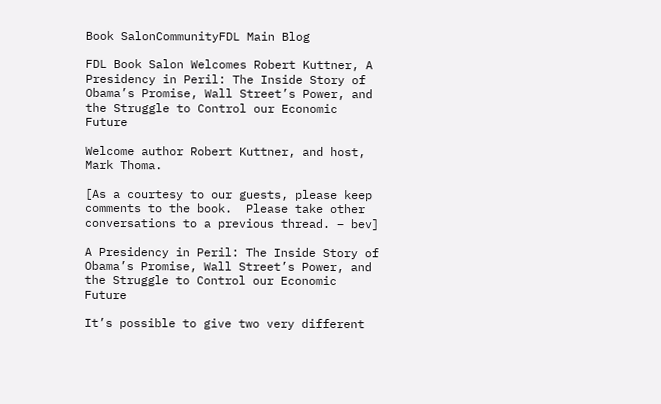Book SalonCommunityFDL Main Blog

FDL Book Salon Welcomes Robert Kuttner, A Presidency in Peril: The Inside Story of Obama’s Promise, Wall Street’s Power, and the Struggle to Control our Economic Future

Welcome author Robert Kuttner, and host, Mark Thoma.

[As a courtesy to our guests, please keep comments to the book.  Please take other conversations to a previous thread. – bev]

A Presidency in Peril: The Inside Story of Obama’s Promise, Wall Street’s Power, and the Struggle to Control our Economic Future

It’s possible to give two very different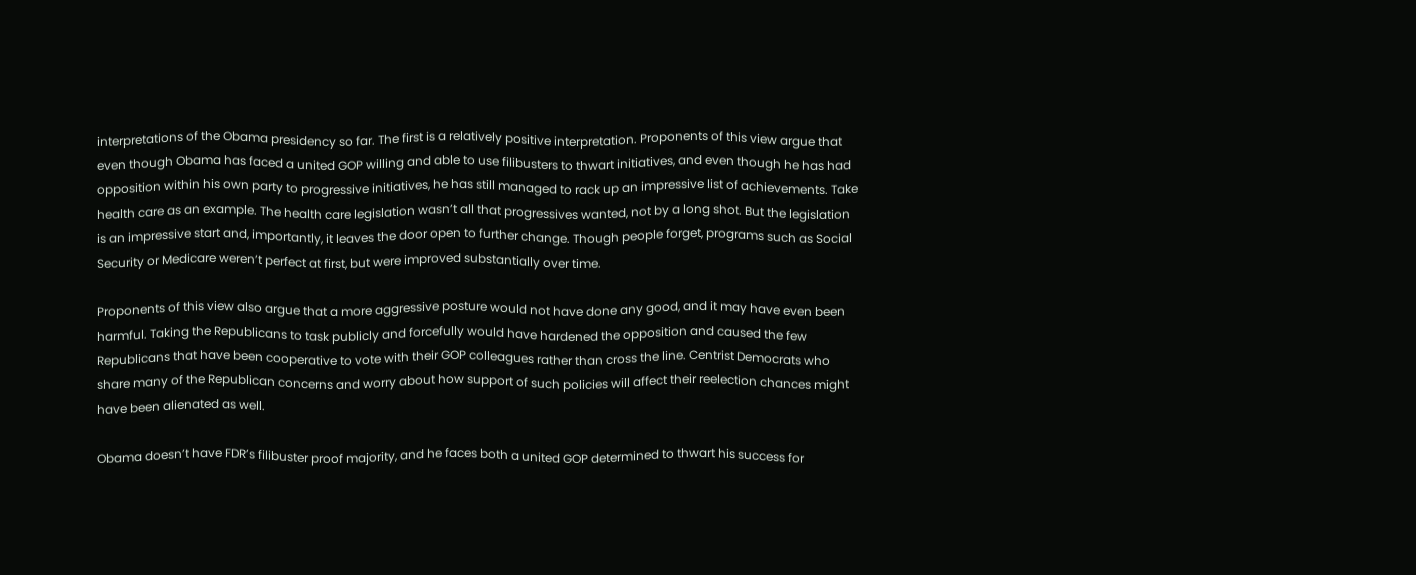interpretations of the Obama presidency so far. The first is a relatively positive interpretation. Proponents of this view argue that even though Obama has faced a united GOP willing and able to use filibusters to thwart initiatives, and even though he has had opposition within his own party to progressive initiatives, he has still managed to rack up an impressive list of achievements. Take health care as an example. The health care legislation wasn’t all that progressives wanted, not by a long shot. But the legislation is an impressive start and, importantly, it leaves the door open to further change. Though people forget, programs such as Social Security or Medicare weren’t perfect at first, but were improved substantially over time.

Proponents of this view also argue that a more aggressive posture would not have done any good, and it may have even been harmful. Taking the Republicans to task publicly and forcefully would have hardened the opposition and caused the few Republicans that have been cooperative to vote with their GOP colleagues rather than cross the line. Centrist Democrats who share many of the Republican concerns and worry about how support of such policies will affect their reelection chances might have been alienated as well.

Obama doesn’t have FDR’s filibuster proof majority, and he faces both a united GOP determined to thwart his success for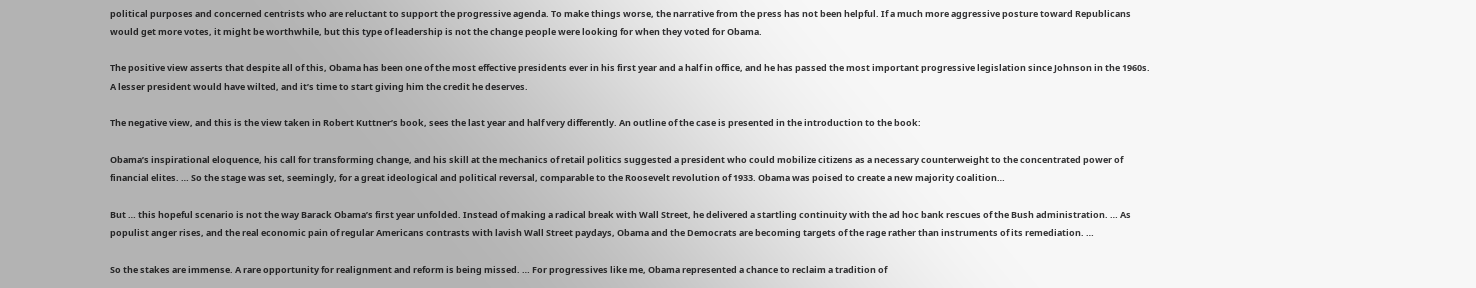political purposes and concerned centrists who are reluctant to support the progressive agenda. To make things worse, the narrative from the press has not been helpful. If a much more aggressive posture toward Republicans would get more votes, it might be worthwhile, but this type of leadership is not the change people were looking for when they voted for Obama.

The positive view asserts that despite all of this, Obama has been one of the most effective presidents ever in his first year and a half in office, and he has passed the most important progressive legislation since Johnson in the 1960s. A lesser president would have wilted, and it’s time to start giving him the credit he deserves.

The negative view, and this is the view taken in Robert Kuttner’s book, sees the last year and half very differently. An outline of the case is presented in the introduction to the book:

Obama’s inspirational eloquence, his call for transforming change, and his skill at the mechanics of retail politics suggested a president who could mobilize citizens as a necessary counterweight to the concentrated power of financial elites. … So the stage was set, seemingly, for a great ideological and political reversal, comparable to the Roosevelt revolution of 1933. Obama was poised to create a new majority coalition…

But … this hopeful scenario is not the way Barack Obama’s first year unfolded. Instead of making a radical break with Wall Street, he delivered a startling continuity with the ad hoc bank rescues of the Bush administration. … As populist anger rises, and the real economic pain of regular Americans contrasts with lavish Wall Street paydays, Obama and the Democrats are becoming targets of the rage rather than instruments of its remediation. …

So the stakes are immense. A rare opportunity for realignment and reform is being missed. … For progressives like me, Obama represented a chance to reclaim a tradition of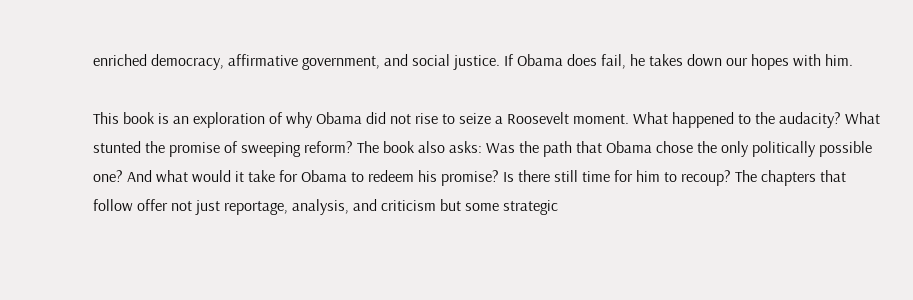enriched democracy, affirmative government, and social justice. If Obama does fail, he takes down our hopes with him.

This book is an exploration of why Obama did not rise to seize a Roosevelt moment. What happened to the audacity? What stunted the promise of sweeping reform? The book also asks: Was the path that Obama chose the only politically possible one? And what would it take for Obama to redeem his promise? Is there still time for him to recoup? The chapters that follow offer not just reportage, analysis, and criticism but some strategic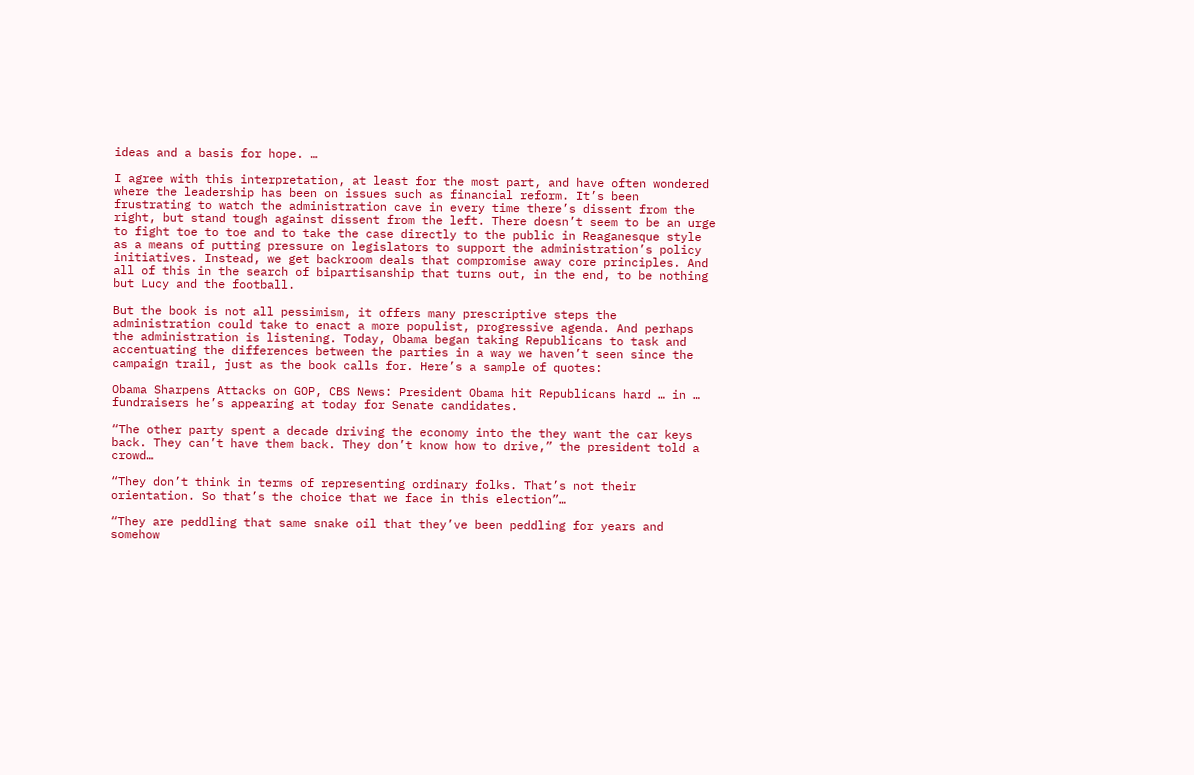ideas and a basis for hope. …

I agree with this interpretation, at least for the most part, and have often wondered where the leadership has been on issues such as financial reform. It’s been frustrating to watch the administration cave in every time there’s dissent from the right, but stand tough against dissent from the left. There doesn’t seem to be an urge to fight toe to toe and to take the case directly to the public in Reaganesque style as a means of putting pressure on legislators to support the administration’s policy initiatives. Instead, we get backroom deals that compromise away core principles. And all of this in the search of bipartisanship that turns out, in the end, to be nothing but Lucy and the football.

But the book is not all pessimism, it offers many prescriptive steps the administration could take to enact a more populist, progressive agenda. And perhaps the administration is listening. Today, Obama began taking Republicans to task and accentuating the differences between the parties in a way we haven’t seen since the campaign trail, just as the book calls for. Here’s a sample of quotes:

Obama Sharpens Attacks on GOP, CBS News: President Obama hit Republicans hard … in … fundraisers he’s appearing at today for Senate candidates.

“The other party spent a decade driving the economy into the they want the car keys back. They can’t have them back. They don’t know how to drive,” the president told a crowd…

“They don’t think in terms of representing ordinary folks. That’s not their orientation. So that’s the choice that we face in this election”…

“They are peddling that same snake oil that they’ve been peddling for years and somehow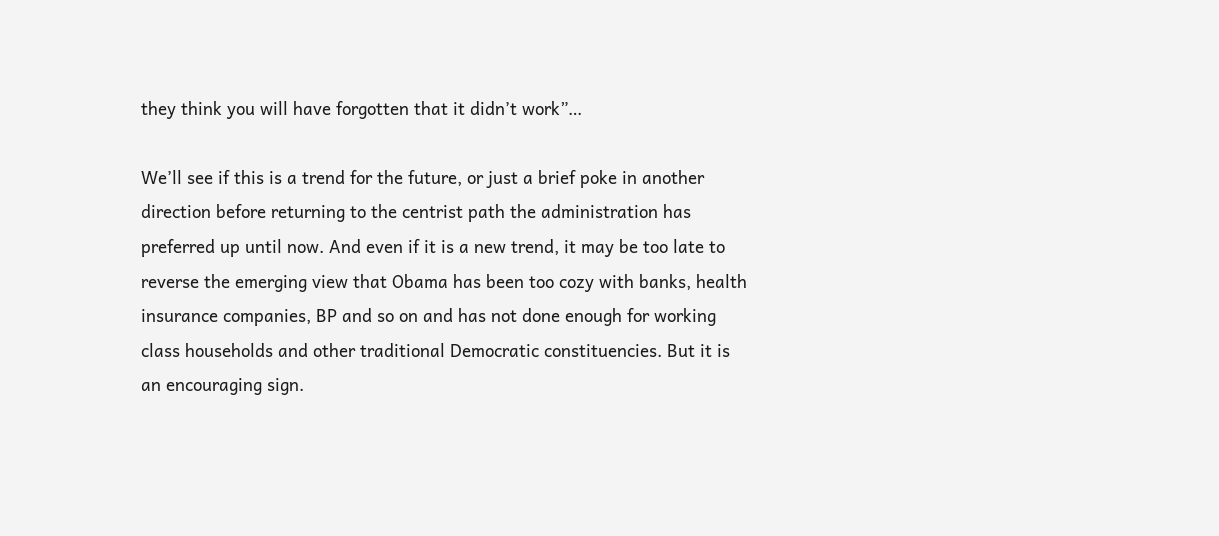they think you will have forgotten that it didn’t work”…

We’ll see if this is a trend for the future, or just a brief poke in another direction before returning to the centrist path the administration has preferred up until now. And even if it is a new trend, it may be too late to reverse the emerging view that Obama has been too cozy with banks, health insurance companies, BP and so on and has not done enough for working class households and other traditional Democratic constituencies. But it is an encouraging sign.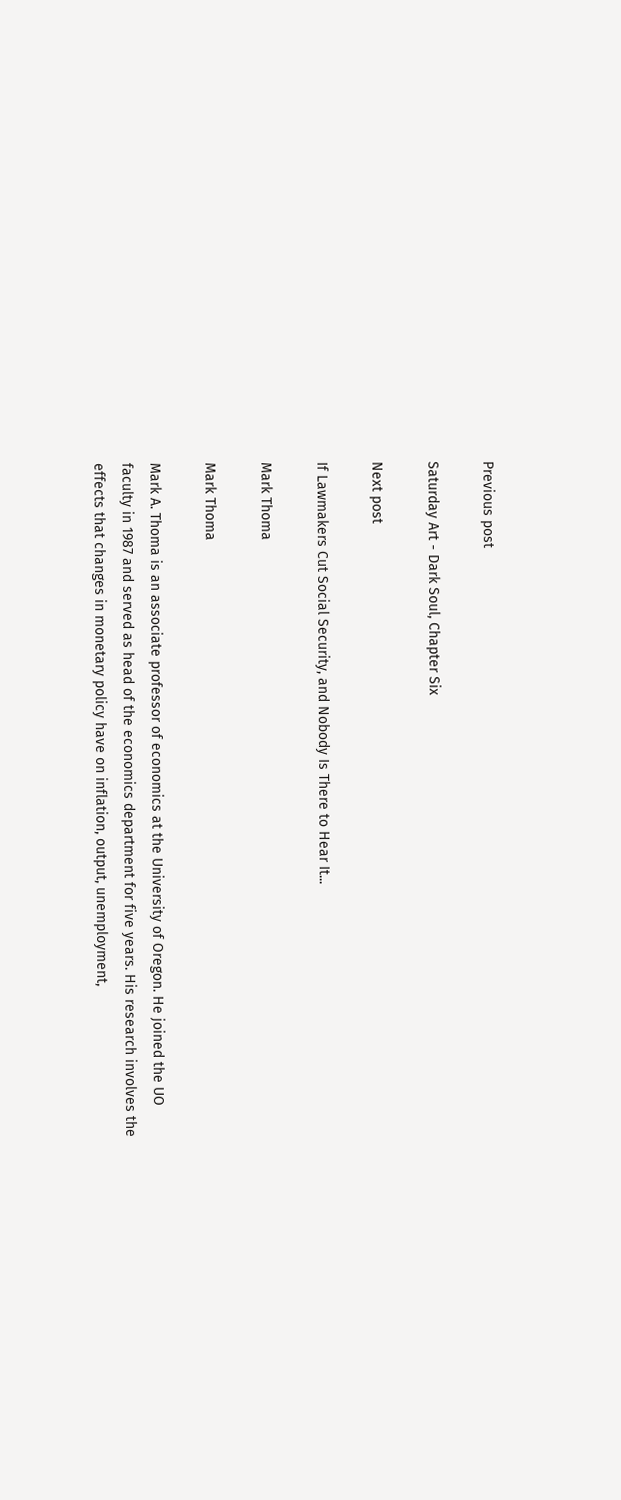Previous post

Saturday Art - Dark Soul, Chapter Six

Next post

If Lawmakers Cut Social Security, and Nobody Is There to Hear It...

Mark Thoma

Mark Thoma

Mark A. Thoma is an associate professor of economics at the University of Oregon. He joined the UO faculty in 1987 and served as head of the economics department for five years. His research involves the effects that changes in monetary policy have on inflation, output, unemployment,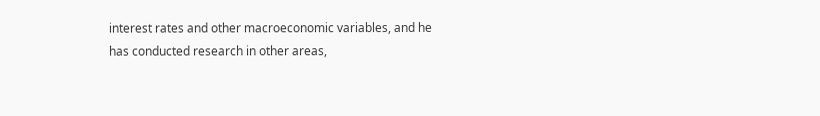interest rates and other macroeconomic variables, and he has conducted research in other areas,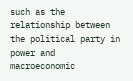such as the relationship between the political party in power and macroeconomic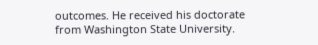outcomes. He received his doctorate from Washington State University.